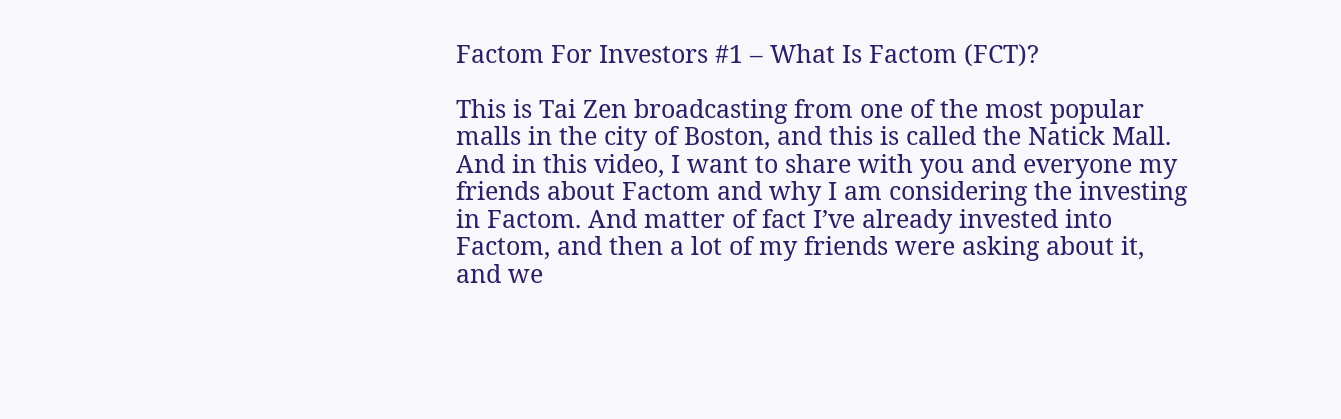Factom For Investors #1 – What Is Factom (FCT)?

This is Tai Zen broadcasting from one of the most popular malls in the city of Boston, and this is called the Natick Mall. And in this video, I want to share with you and everyone my friends about Factom and why I am considering the investing in Factom. And matter of fact I’ve already invested into Factom, and then a lot of my friends were asking about it, and we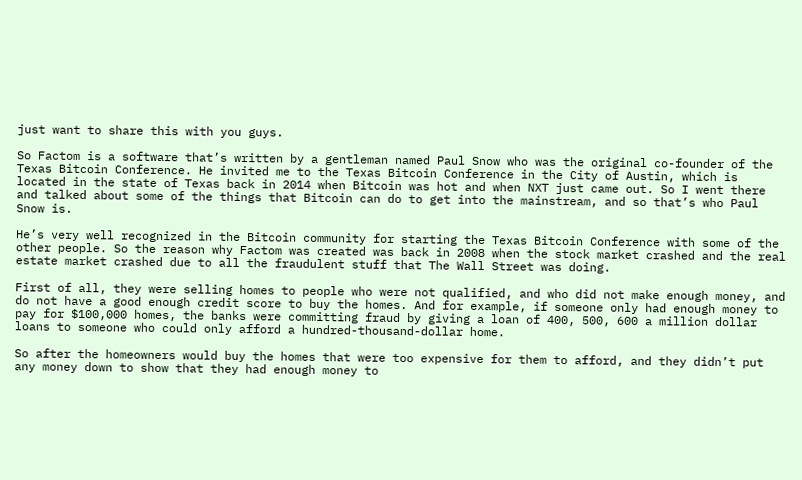just want to share this with you guys.

So Factom is a software that’s written by a gentleman named Paul Snow who was the original co-founder of the Texas Bitcoin Conference. He invited me to the Texas Bitcoin Conference in the City of Austin, which is located in the state of Texas back in 2014 when Bitcoin was hot and when NXT just came out. So I went there and talked about some of the things that Bitcoin can do to get into the mainstream, and so that’s who Paul Snow is.

He’s very well recognized in the Bitcoin community for starting the Texas Bitcoin Conference with some of the other people. So the reason why Factom was created was back in 2008 when the stock market crashed and the real estate market crashed due to all the fraudulent stuff that The Wall Street was doing.

First of all, they were selling homes to people who were not qualified, and who did not make enough money, and do not have a good enough credit score to buy the homes. And for example, if someone only had enough money to pay for $100,000 homes, the banks were committing fraud by giving a loan of 400, 500, 600 a million dollar loans to someone who could only afford a hundred-thousand-dollar home.

So after the homeowners would buy the homes that were too expensive for them to afford, and they didn’t put any money down to show that they had enough money to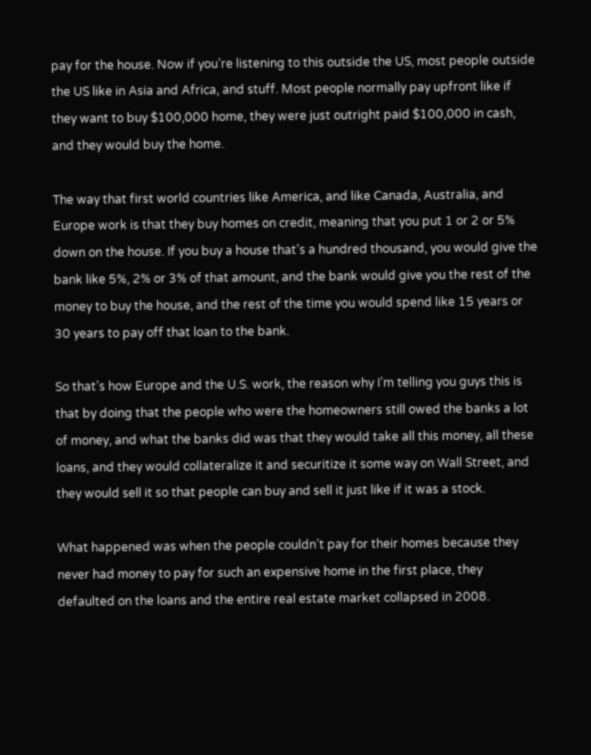pay for the house. Now if you’re listening to this outside the US, most people outside the US like in Asia and Africa, and stuff. Most people normally pay upfront like if they want to buy $100,000 home, they were just outright paid $100,000 in cash, and they would buy the home.

The way that first world countries like America, and like Canada, Australia, and Europe work is that they buy homes on credit, meaning that you put 1 or 2 or 5% down on the house. If you buy a house that’s a hundred thousand, you would give the bank like 5%, 2% or 3% of that amount, and the bank would give you the rest of the money to buy the house, and the rest of the time you would spend like 15 years or 30 years to pay off that loan to the bank.

So that’s how Europe and the U.S. work, the reason why I’m telling you guys this is that by doing that the people who were the homeowners still owed the banks a lot of money, and what the banks did was that they would take all this money, all these loans, and they would collateralize it and securitize it some way on Wall Street, and they would sell it so that people can buy and sell it just like if it was a stock.

What happened was when the people couldn’t pay for their homes because they never had money to pay for such an expensive home in the first place, they defaulted on the loans and the entire real estate market collapsed in 2008.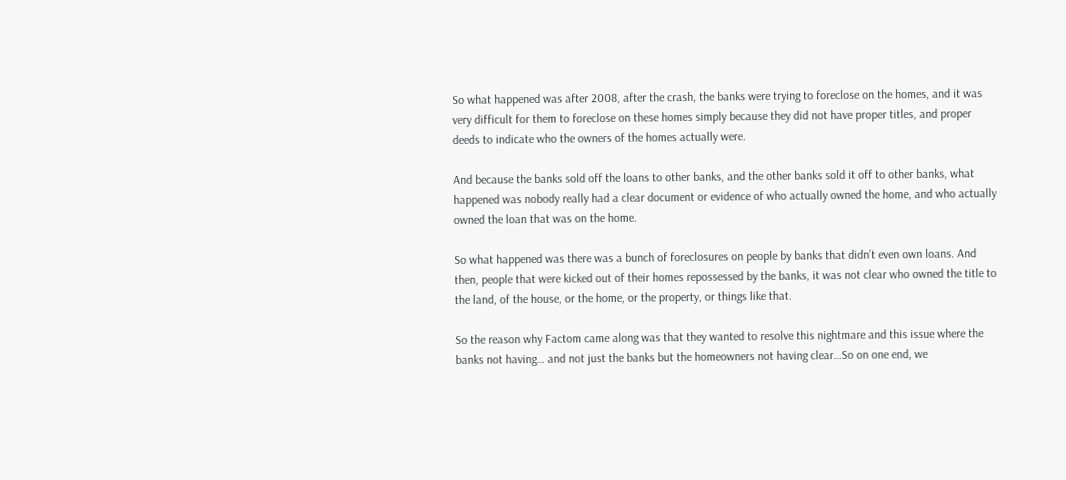So what happened was after 2008, after the crash, the banks were trying to foreclose on the homes, and it was very difficult for them to foreclose on these homes simply because they did not have proper titles, and proper deeds to indicate who the owners of the homes actually were.

And because the banks sold off the loans to other banks, and the other banks sold it off to other banks, what happened was nobody really had a clear document or evidence of who actually owned the home, and who actually owned the loan that was on the home.

So what happened was there was a bunch of foreclosures on people by banks that didn’t even own loans. And then, people that were kicked out of their homes repossessed by the banks, it was not clear who owned the title to the land, of the house, or the home, or the property, or things like that.

So the reason why Factom came along was that they wanted to resolve this nightmare and this issue where the banks not having… and not just the banks but the homeowners not having clear…So on one end, we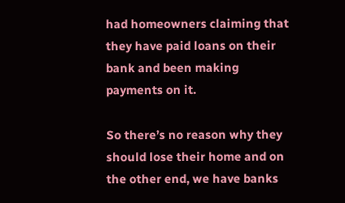had homeowners claiming that they have paid loans on their bank and been making payments on it.

So there’s no reason why they should lose their home and on the other end, we have banks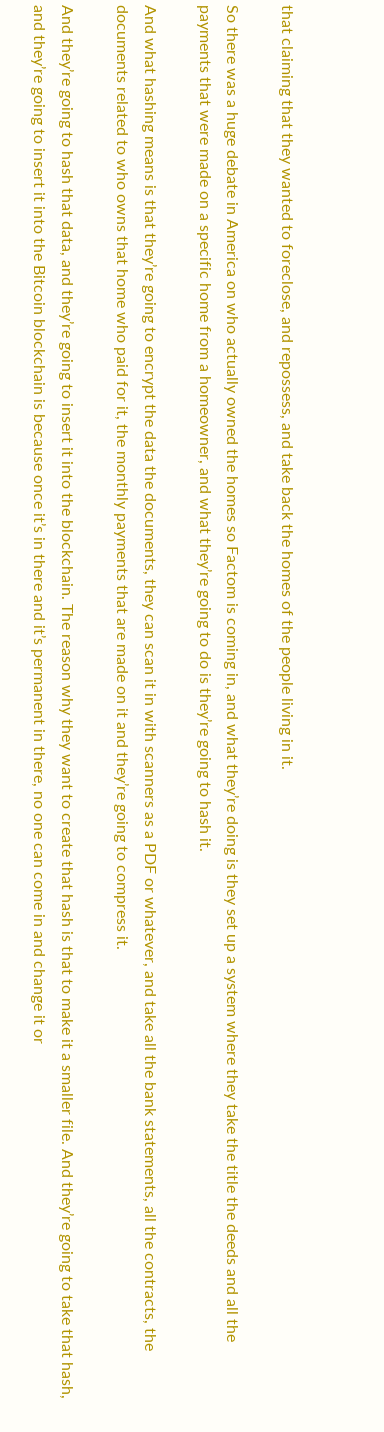that claiming that they wanted to foreclose, and repossess, and take back the homes of the people living in it.

So there was a huge debate in America on who actually owned the homes so Factom is coming in, and what they’re doing is they set up a system where they take the title the deeds and all the payments that were made on a specific home from a homeowner, and what they’re going to do is they’re going to hash it.

And what hashing means is that they’re going to encrypt the data the documents, they can scan it in with scanners as a PDF or whatever, and take all the bank statements, all the contracts, the documents related to who owns that home who paid for it, the monthly payments that are made on it and they’re going to compress it.

And they’re going to hash that data, and they’re going to insert it into the blockchain. The reason why they want to create that hash is that to make it a smaller file. And they’re going to take that hash, and they’re going to insert it into the Bitcoin blockchain is because once it’s in there and it’s permanent in there, no one can come in and change it or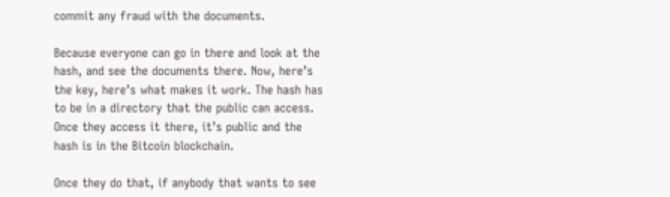commit any fraud with the documents.

Because everyone can go in there and look at the hash, and see the documents there. Now, here’s the key, here’s what makes it work. The hash has to be in a directory that the public can access. Once they access it there, it’s public and the hash is in the Bitcoin blockchain.

Once they do that, if anybody that wants to see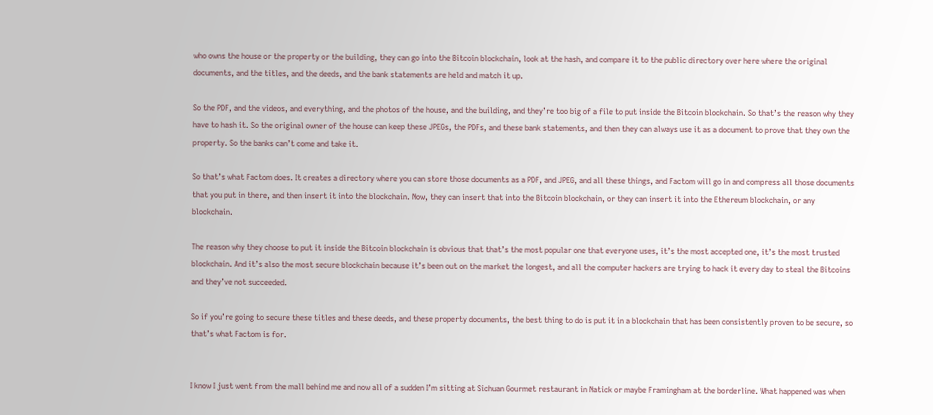who owns the house or the property or the building, they can go into the Bitcoin blockchain, look at the hash, and compare it to the public directory over here where the original documents, and the titles, and the deeds, and the bank statements are held and match it up.

So the PDF, and the videos, and everything, and the photos of the house, and the building, and they’re too big of a file to put inside the Bitcoin blockchain. So that’s the reason why they have to hash it. So the original owner of the house can keep these JPEGs, the PDFs, and these bank statements, and then they can always use it as a document to prove that they own the property. So the banks can’t come and take it.

So that’s what Factom does. It creates a directory where you can store those documents as a PDF, and JPEG, and all these things, and Factom will go in and compress all those documents that you put in there, and then insert it into the blockchain. Now, they can insert that into the Bitcoin blockchain, or they can insert it into the Ethereum blockchain, or any blockchain.

The reason why they choose to put it inside the Bitcoin blockchain is obvious that that’s the most popular one that everyone uses, it’s the most accepted one, it’s the most trusted blockchain. And it’s also the most secure blockchain because it’s been out on the market the longest, and all the computer hackers are trying to hack it every day to steal the Bitcoins and they’ve not succeeded.

So if you’re going to secure these titles and these deeds, and these property documents, the best thing to do is put it in a blockchain that has been consistently proven to be secure, so that’s what Factom is for.


I know I just went from the mall behind me and now all of a sudden I’m sitting at Sichuan Gourmet restaurant in Natick or maybe Framingham at the borderline. What happened was when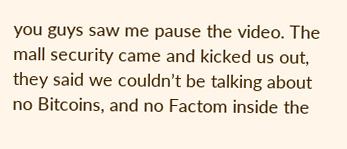you guys saw me pause the video. The mall security came and kicked us out, they said we couldn’t be talking about no Bitcoins, and no Factom inside the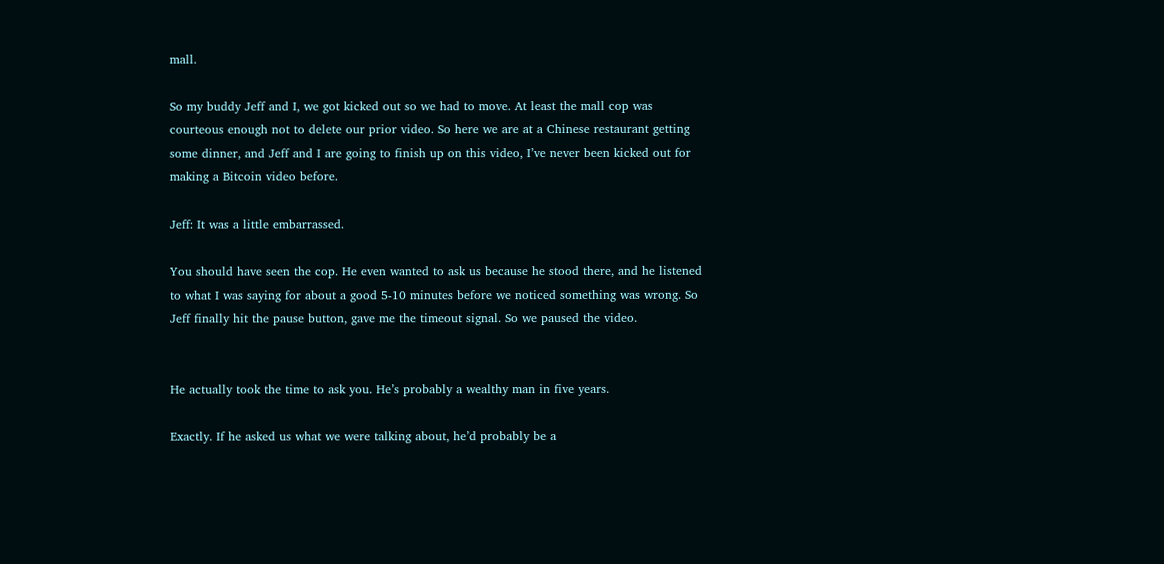mall.

So my buddy Jeff and I, we got kicked out so we had to move. At least the mall cop was courteous enough not to delete our prior video. So here we are at a Chinese restaurant getting some dinner, and Jeff and I are going to finish up on this video, I’ve never been kicked out for making a Bitcoin video before.

Jeff: It was a little embarrassed.

You should have seen the cop. He even wanted to ask us because he stood there, and he listened to what I was saying for about a good 5-10 minutes before we noticed something was wrong. So Jeff finally hit the pause button, gave me the timeout signal. So we paused the video.


He actually took the time to ask you. He’s probably a wealthy man in five years.

Exactly. If he asked us what we were talking about, he’d probably be a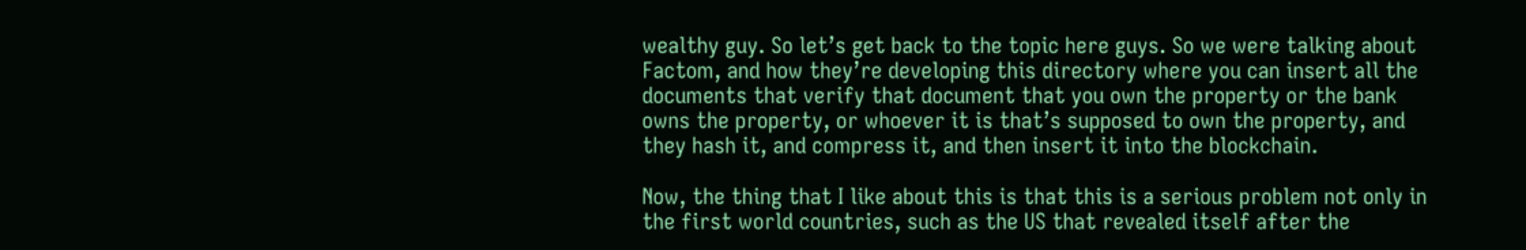wealthy guy. So let’s get back to the topic here guys. So we were talking about Factom, and how they’re developing this directory where you can insert all the documents that verify that document that you own the property or the bank owns the property, or whoever it is that’s supposed to own the property, and they hash it, and compress it, and then insert it into the blockchain.

Now, the thing that I like about this is that this is a serious problem not only in the first world countries, such as the US that revealed itself after the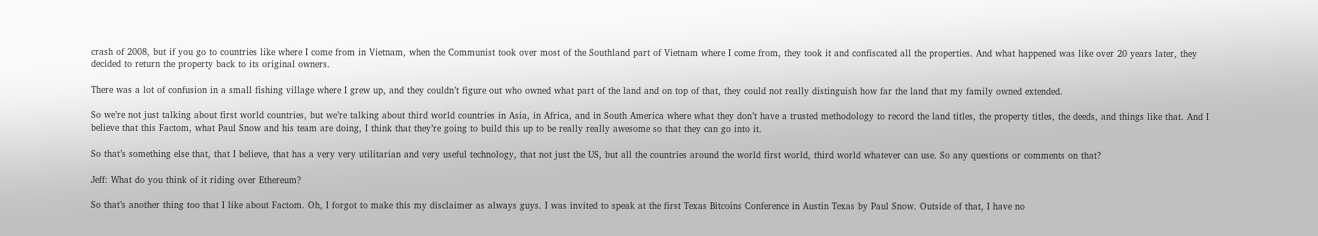crash of 2008, but if you go to countries like where I come from in Vietnam, when the Communist took over most of the Southland part of Vietnam where I come from, they took it and confiscated all the properties. And what happened was like over 20 years later, they decided to return the property back to its original owners.

There was a lot of confusion in a small fishing village where I grew up, and they couldn’t figure out who owned what part of the land and on top of that, they could not really distinguish how far the land that my family owned extended.

So we’re not just talking about first world countries, but we’re talking about third world countries in Asia, in Africa, and in South America where what they don’t have a trusted methodology to record the land titles, the property titles, the deeds, and things like that. And I believe that this Factom, what Paul Snow and his team are doing, I think that they’re going to build this up to be really really awesome so that they can go into it.

So that’s something else that, that I believe, that has a very very utilitarian and very useful technology, that not just the US, but all the countries around the world first world, third world whatever can use. So any questions or comments on that?

Jeff: What do you think of it riding over Ethereum?

So that’s another thing too that I like about Factom. Oh, I forgot to make this my disclaimer as always guys. I was invited to speak at the first Texas Bitcoins Conference in Austin Texas by Paul Snow. Outside of that, I have no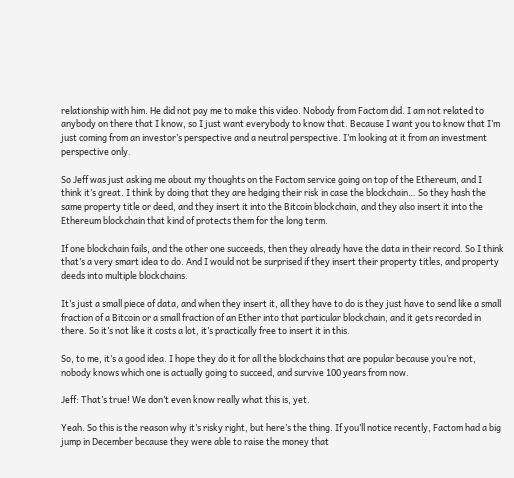relationship with him. He did not pay me to make this video. Nobody from Factom did. I am not related to anybody on there that I know, so I just want everybody to know that. Because I want you to know that I’m just coming from an investor’s perspective and a neutral perspective. I’m looking at it from an investment perspective only.

So Jeff was just asking me about my thoughts on the Factom service going on top of the Ethereum, and I think it’s great. I think by doing that they are hedging their risk in case the blockchain… So they hash the same property title or deed, and they insert it into the Bitcoin blockchain, and they also insert it into the Ethereum blockchain that kind of protects them for the long term.

If one blockchain fails, and the other one succeeds, then they already have the data in their record. So I think that’s a very smart idea to do. And I would not be surprised if they insert their property titles, and property deeds into multiple blockchains.

It’s just a small piece of data, and when they insert it, all they have to do is they just have to send like a small fraction of a Bitcoin or a small fraction of an Ether into that particular blockchain, and it gets recorded in there. So it’s not like it costs a lot, it’s practically free to insert it in this.

So, to me, it’s a good idea. I hope they do it for all the blockchains that are popular because you’re not, nobody knows which one is actually going to succeed, and survive 100 years from now.

Jeff: That’s true! We don’t even know really what this is, yet.

Yeah. So this is the reason why it’s risky right, but here’s the thing. If you’ll notice recently, Factom had a big jump in December because they were able to raise the money that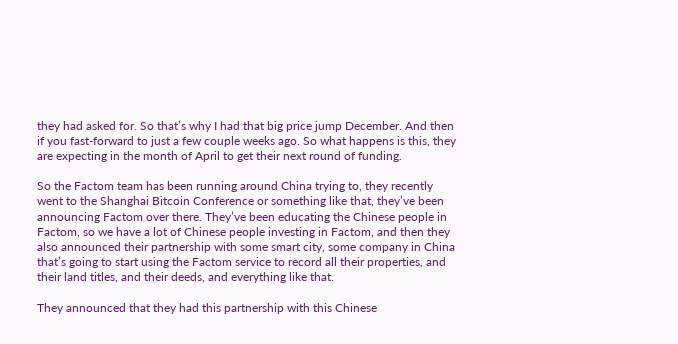they had asked for. So that’s why I had that big price jump December. And then if you fast-forward to just a few couple weeks ago. So what happens is this, they are expecting in the month of April to get their next round of funding.

So the Factom team has been running around China trying to, they recently went to the Shanghai Bitcoin Conference or something like that, they’ve been announcing Factom over there. They’ve been educating the Chinese people in Factom, so we have a lot of Chinese people investing in Factom, and then they also announced their partnership with some smart city, some company in China that’s going to start using the Factom service to record all their properties, and their land titles, and their deeds, and everything like that.

They announced that they had this partnership with this Chinese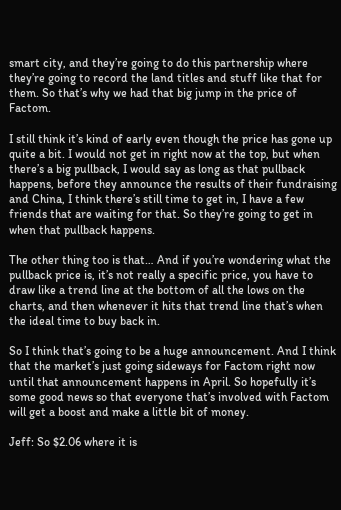smart city, and they’re going to do this partnership where they’re going to record the land titles and stuff like that for them. So that’s why we had that big jump in the price of Factom.

I still think it’s kind of early even though the price has gone up quite a bit. I would not get in right now at the top, but when there’s a big pullback, I would say as long as that pullback happens, before they announce the results of their fundraising and China, I think there’s still time to get in, I have a few friends that are waiting for that. So they’re going to get in when that pullback happens.

The other thing too is that… And if you’re wondering what the pullback price is, it’s not really a specific price, you have to draw like a trend line at the bottom of all the lows on the charts, and then whenever it hits that trend line that’s when the ideal time to buy back in.

So I think that’s going to be a huge announcement. And I think that the market’s just going sideways for Factom right now until that announcement happens in April. So hopefully it’s some good news so that everyone that’s involved with Factom will get a boost and make a little bit of money.

Jeff: So $2.06 where it is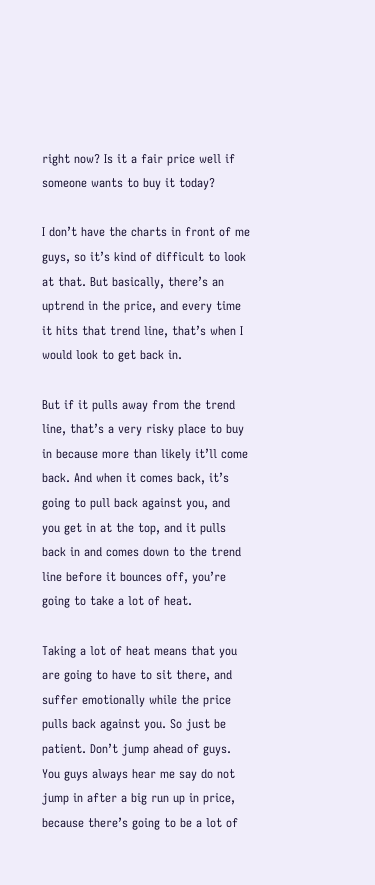right now? Is it a fair price well if someone wants to buy it today?

I don’t have the charts in front of me guys, so it’s kind of difficult to look at that. But basically, there’s an uptrend in the price, and every time it hits that trend line, that’s when I would look to get back in.

But if it pulls away from the trend line, that’s a very risky place to buy in because more than likely it’ll come back. And when it comes back, it’s going to pull back against you, and you get in at the top, and it pulls back in and comes down to the trend line before it bounces off, you’re going to take a lot of heat.

Taking a lot of heat means that you are going to have to sit there, and suffer emotionally while the price pulls back against you. So just be patient. Don’t jump ahead of guys. You guys always hear me say do not jump in after a big run up in price, because there’s going to be a lot of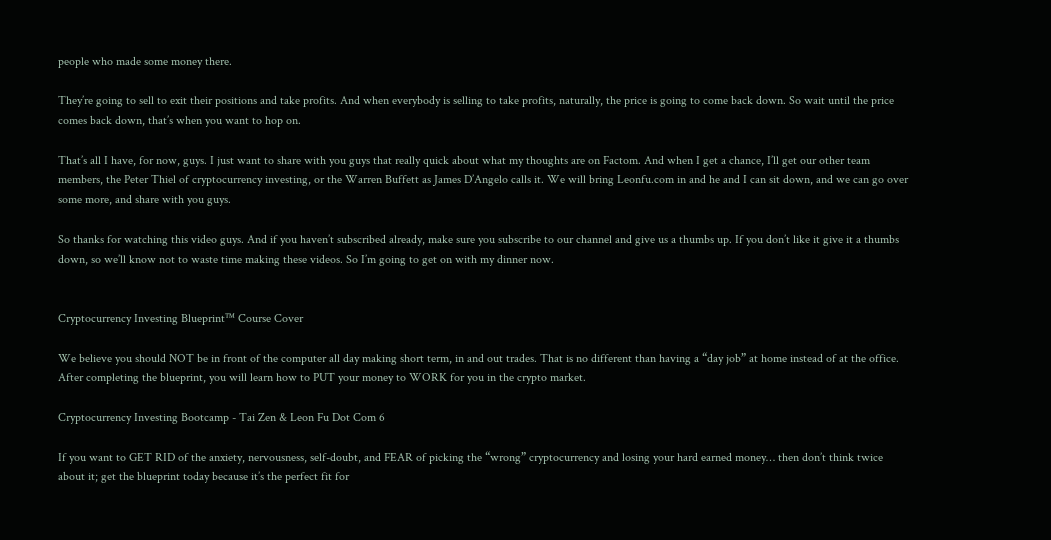people who made some money there.

They’re going to sell to exit their positions and take profits. And when everybody is selling to take profits, naturally, the price is going to come back down. So wait until the price comes back down, that’s when you want to hop on.

That’s all I have, for now, guys. I just want to share with you guys that really quick about what my thoughts are on Factom. And when I get a chance, I’ll get our other team members, the Peter Thiel of cryptocurrency investing, or the Warren Buffett as James D’Angelo calls it. We will bring Leonfu.com in and he and I can sit down, and we can go over some more, and share with you guys.

So thanks for watching this video guys. And if you haven’t subscribed already, make sure you subscribe to our channel and give us a thumbs up. If you don’t like it give it a thumbs down, so we’ll know not to waste time making these videos. So I’m going to get on with my dinner now.


Cryptocurrency Investing Blueprint™ Course Cover

We believe you should NOT be in front of the computer all day making short term, in and out trades. That is no different than having a “day job” at home instead of at the office. After completing the blueprint, you will learn how to PUT your money to WORK for you in the crypto market.

Cryptocurrency Investing Bootcamp - Tai Zen & Leon Fu Dot Com 6

If you want to GET RID of the anxiety, nervousness, self-doubt, and FEAR of picking the “wrong” cryptocurrency and losing your hard earned money… then don’t think twice about it; get the blueprint today because it’s the perfect fit for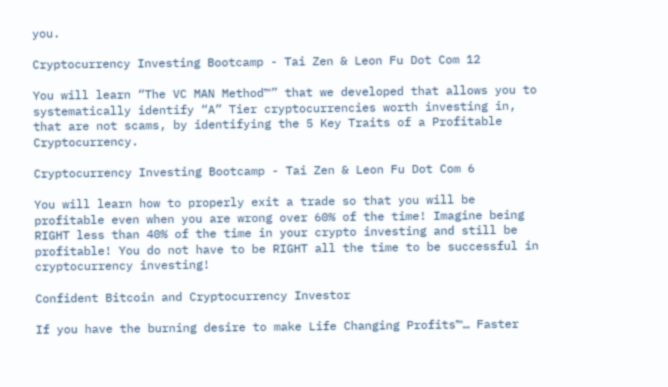you.

Cryptocurrency Investing Bootcamp - Tai Zen & Leon Fu Dot Com 12

You will learn “The VC MAN Method™” that we developed that allows you to systematically identify “A” Tier cryptocurrencies worth investing in, that are not scams, by identifying the 5 Key Traits of a Profitable Cryptocurrency.

Cryptocurrency Investing Bootcamp - Tai Zen & Leon Fu Dot Com 6

You will learn how to properly exit a trade so that you will be profitable even when you are wrong over 60% of the time! Imagine being RIGHT less than 40% of the time in your crypto investing and still be profitable! You do not have to be RIGHT all the time to be successful in cryptocurrency investing!

Confident Bitcoin and Cryptocurrency Investor

If you have the burning desire to make Life Changing Profits™… Faster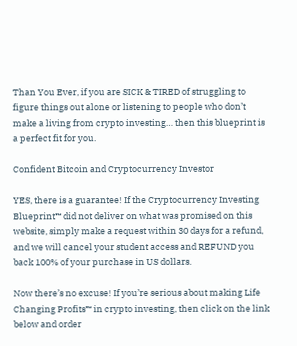Than You Ever, if you are SICK & TIRED of struggling to figure things out alone or listening to people who don’t make a living from crypto investing… then this blueprint is a perfect fit for you.

Confident Bitcoin and Cryptocurrency Investor

YES, there is a guarantee! If the Cryptocurrency Investing Blueprint™ did not deliver on what was promised on this website, simply make a request within 30 days for a refund, and we will cancel your student access and REFUND you back 100% of your purchase in US dollars.

Now there’s no excuse! If you’re serious about making Life Changing Profits™ in crypto investing, then click on the link below and order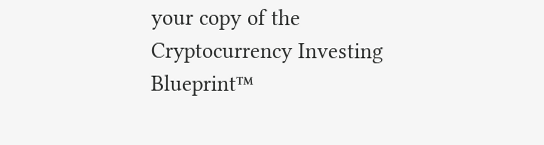your copy of the Cryptocurrency Investing Blueprint™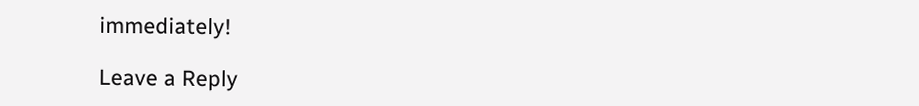immediately!

Leave a Reply